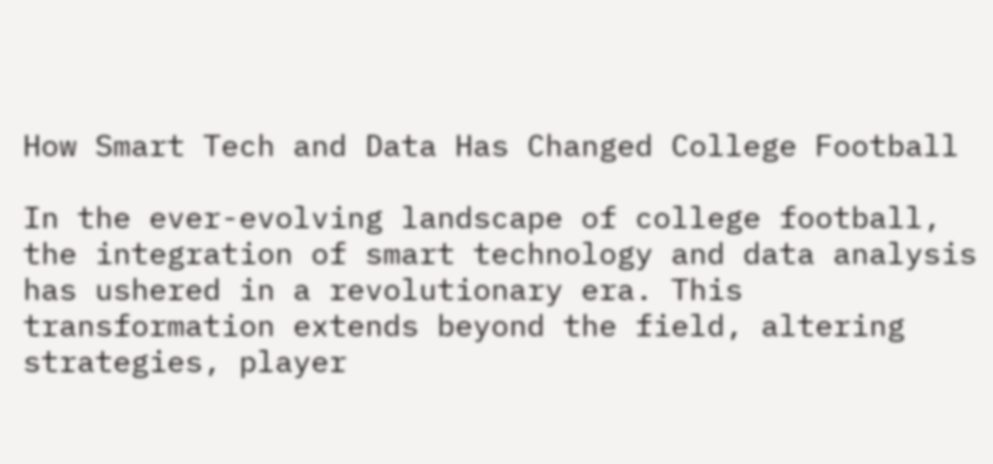How Smart Tech and Data Has Changed College Football

In the ever-evolving landscape of college football, the integration of smart technology and data analysis has ushered in a revolutionary era. This transformation extends beyond the field, altering strategies, player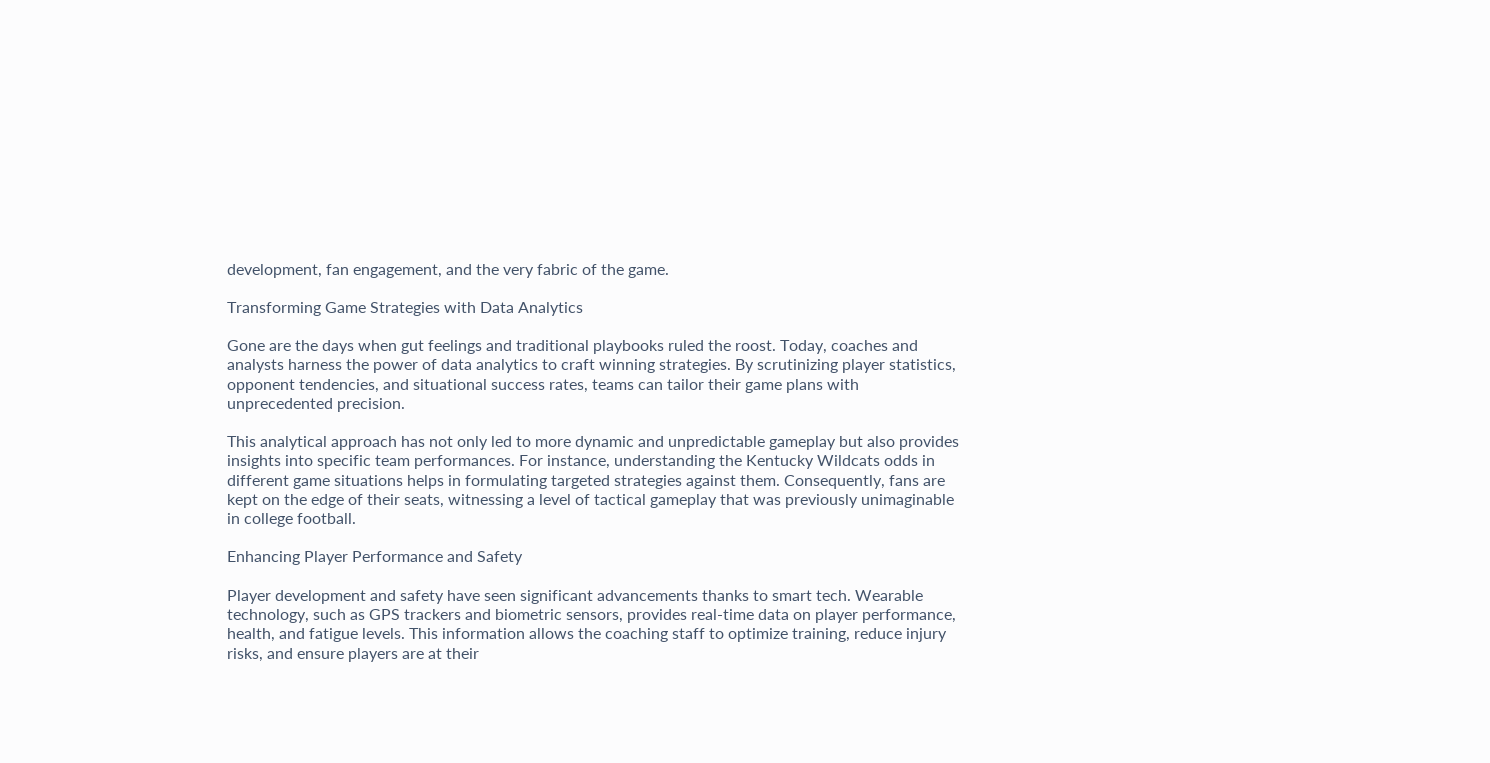development, fan engagement, and the very fabric of the game.

Transforming Game Strategies with Data Analytics

Gone are the days when gut feelings and traditional playbooks ruled the roost. Today, coaches and analysts harness the power of data analytics to craft winning strategies. By scrutinizing player statistics, opponent tendencies, and situational success rates, teams can tailor their game plans with unprecedented precision.

This analytical approach has not only led to more dynamic and unpredictable gameplay but also provides insights into specific team performances. For instance, understanding the Kentucky Wildcats odds in different game situations helps in formulating targeted strategies against them. Consequently, fans are kept on the edge of their seats, witnessing a level of tactical gameplay that was previously unimaginable in college football.

Enhancing Player Performance and Safety

Player development and safety have seen significant advancements thanks to smart tech. Wearable technology, such as GPS trackers and biometric sensors, provides real-time data on player performance, health, and fatigue levels. This information allows the coaching staff to optimize training, reduce injury risks, and ensure players are at their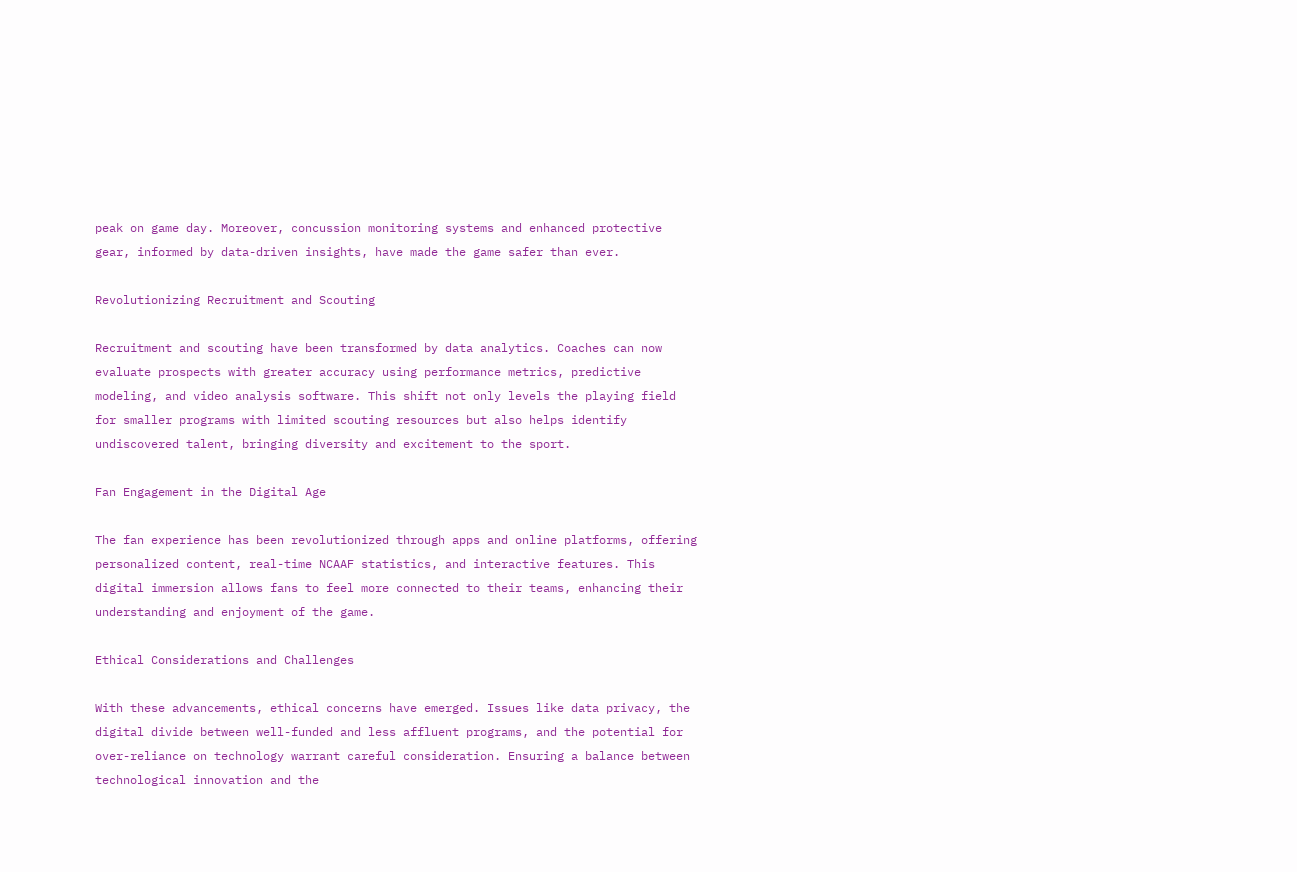peak on game day. Moreover, concussion monitoring systems and enhanced protective gear, informed by data-driven insights, have made the game safer than ever.

Revolutionizing Recruitment and Scouting

Recruitment and scouting have been transformed by data analytics. Coaches can now evaluate prospects with greater accuracy using performance metrics, predictive modeling, and video analysis software. This shift not only levels the playing field for smaller programs with limited scouting resources but also helps identify undiscovered talent, bringing diversity and excitement to the sport.

Fan Engagement in the Digital Age

The fan experience has been revolutionized through apps and online platforms, offering personalized content, real-time NCAAF statistics, and interactive features. This digital immersion allows fans to feel more connected to their teams, enhancing their understanding and enjoyment of the game.

Ethical Considerations and Challenges

With these advancements, ethical concerns have emerged. Issues like data privacy, the digital divide between well-funded and less affluent programs, and the potential for over-reliance on technology warrant careful consideration. Ensuring a balance between technological innovation and the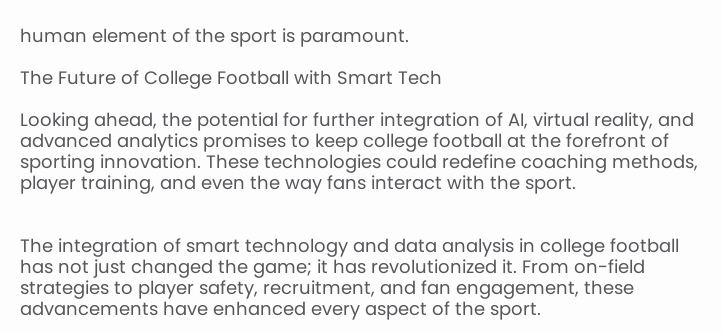human element of the sport is paramount.

The Future of College Football with Smart Tech

Looking ahead, the potential for further integration of AI, virtual reality, and advanced analytics promises to keep college football at the forefront of sporting innovation. These technologies could redefine coaching methods, player training, and even the way fans interact with the sport.


The integration of smart technology and data analysis in college football has not just changed the game; it has revolutionized it. From on-field strategies to player safety, recruitment, and fan engagement, these advancements have enhanced every aspect of the sport.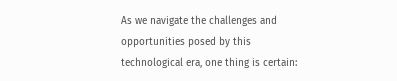As we navigate the challenges and opportunities posed by this technological era, one thing is certain: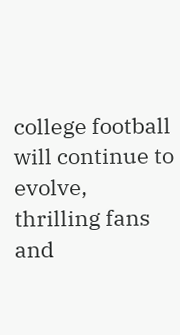college football will continue to evolve, thrilling fans and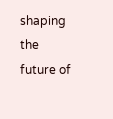shaping the future of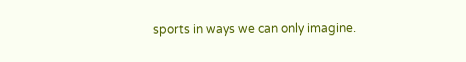sports in ways we can only imagine.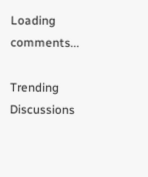Loading comments...

Trending Discussions